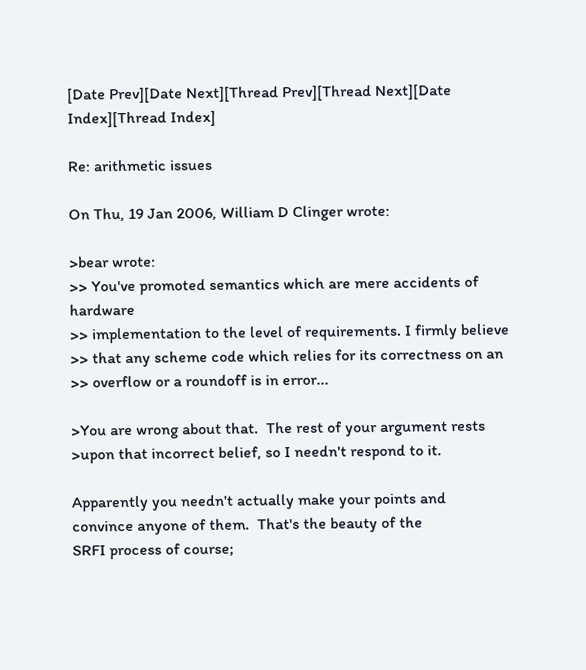[Date Prev][Date Next][Thread Prev][Thread Next][Date Index][Thread Index]

Re: arithmetic issues

On Thu, 19 Jan 2006, William D Clinger wrote:

>bear wrote:
>> You've promoted semantics which are mere accidents of hardware
>> implementation to the level of requirements. I firmly believe
>> that any scheme code which relies for its correctness on an
>> overflow or a roundoff is in error...

>You are wrong about that.  The rest of your argument rests
>upon that incorrect belief, so I needn't respond to it.

Apparently you needn't actually make your points and
convince anyone of them.  That's the beauty of the
SRFI process of course;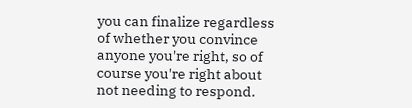you can finalize regardless
of whether you convince anyone you're right, so of
course you're right about not needing to respond.